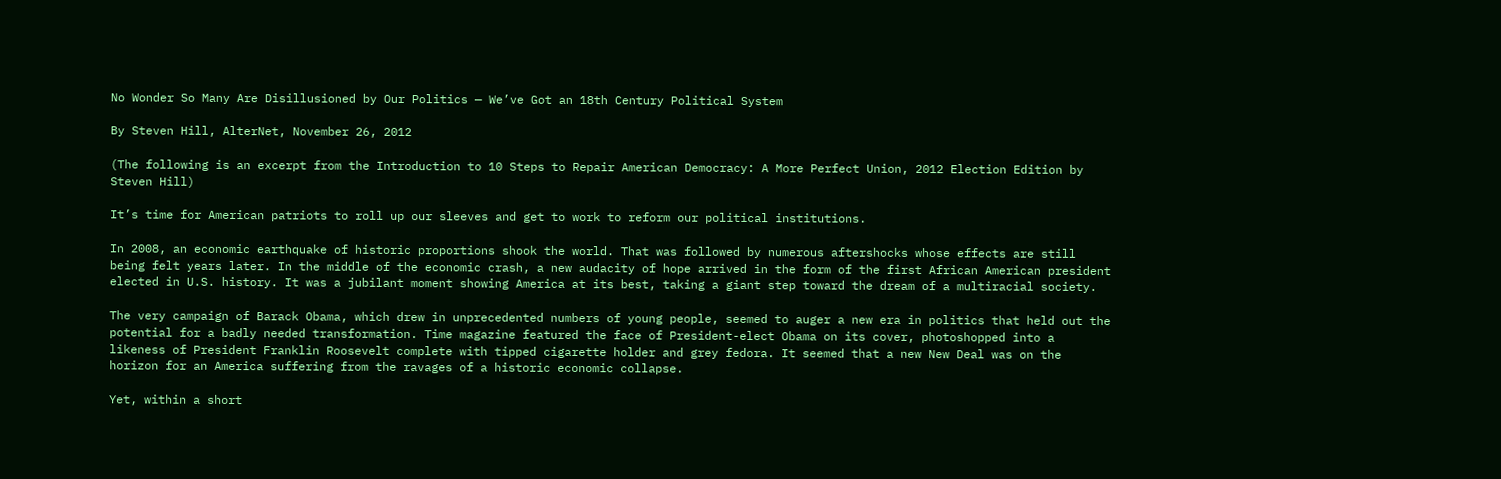No Wonder So Many Are Disillusioned by Our Politics — We’ve Got an 18th Century Political System

By Steven Hill, AlterNet, November 26, 2012

(The following is an excerpt from the Introduction to 10 Steps to Repair American Democracy: A More Perfect Union, 2012 Election Edition by Steven Hill)

It’s time for American patriots to roll up our sleeves and get to work to reform our political institutions.

In 2008, an economic earthquake of historic proportions shook the world. That was followed by numerous aftershocks whose effects are still being felt years later. In the middle of the economic crash, a new audacity of hope arrived in the form of the first African American president elected in U.S. history. It was a jubilant moment showing America at its best, taking a giant step toward the dream of a multiracial society.

The very campaign of Barack Obama, which drew in unprecedented numbers of young people, seemed to auger a new era in politics that held out the potential for a badly needed transformation. Time magazine featured the face of President-elect Obama on its cover, photoshopped into a likeness of President Franklin Roosevelt complete with tipped cigarette holder and grey fedora. It seemed that a new New Deal was on the horizon for an America suffering from the ravages of a historic economic collapse.

Yet, within a short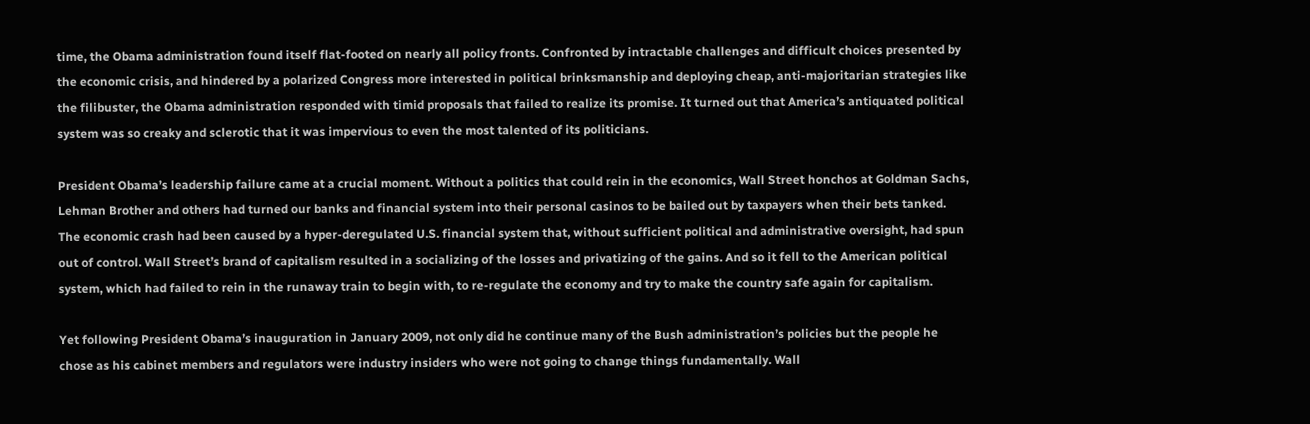time, the Obama administration found itself flat-footed on nearly all policy fronts. Confronted by intractable challenges and difficult choices presented by the economic crisis, and hindered by a polarized Congress more interested in political brinksmanship and deploying cheap, anti-majoritarian strategies like the filibuster, the Obama administration responded with timid proposals that failed to realize its promise. It turned out that America’s antiquated political system was so creaky and sclerotic that it was impervious to even the most talented of its politicians.

President Obama’s leadership failure came at a crucial moment. Without a politics that could rein in the economics, Wall Street honchos at Goldman Sachs, Lehman Brother and others had turned our banks and financial system into their personal casinos to be bailed out by taxpayers when their bets tanked. The economic crash had been caused by a hyper-deregulated U.S. financial system that, without sufficient political and administrative oversight, had spun out of control. Wall Street’s brand of capitalism resulted in a socializing of the losses and privatizing of the gains. And so it fell to the American political system, which had failed to rein in the runaway train to begin with, to re-regulate the economy and try to make the country safe again for capitalism.

Yet following President Obama’s inauguration in January 2009, not only did he continue many of the Bush administration’s policies but the people he chose as his cabinet members and regulators were industry insiders who were not going to change things fundamentally. Wall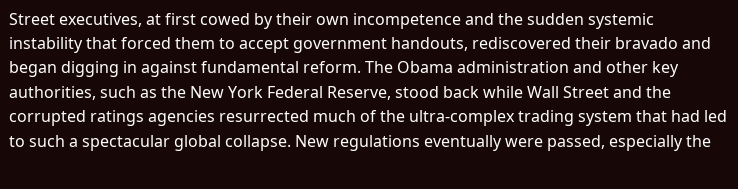Street executives, at first cowed by their own incompetence and the sudden systemic instability that forced them to accept government handouts, rediscovered their bravado and began digging in against fundamental reform. The Obama administration and other key authorities, such as the New York Federal Reserve, stood back while Wall Street and the corrupted ratings agencies resurrected much of the ultra-complex trading system that had led to such a spectacular global collapse. New regulations eventually were passed, especially the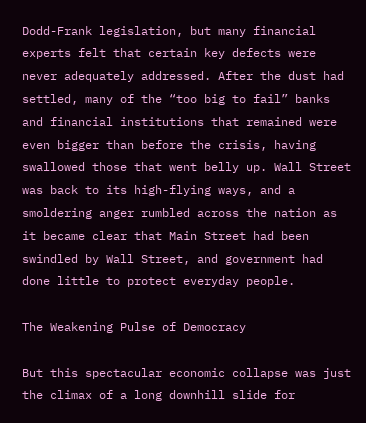Dodd-Frank legislation, but many financial experts felt that certain key defects were never adequately addressed. After the dust had settled, many of the “too big to fail” banks and financial institutions that remained were even bigger than before the crisis, having swallowed those that went belly up. Wall Street was back to its high-flying ways, and a smoldering anger rumbled across the nation as it became clear that Main Street had been swindled by Wall Street, and government had done little to protect everyday people.

The Weakening Pulse of Democracy

But this spectacular economic collapse was just the climax of a long downhill slide for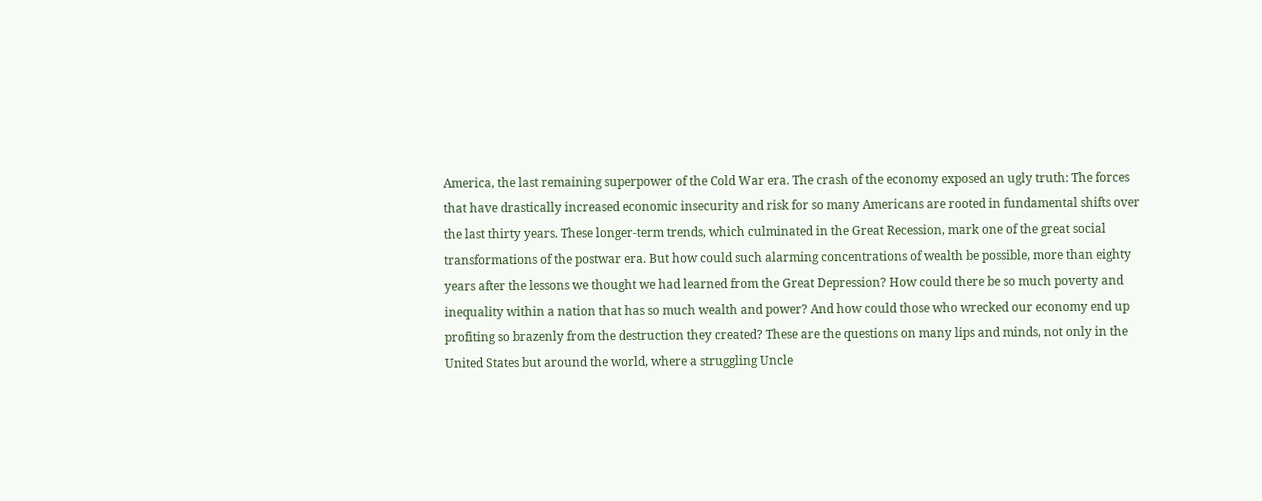America, the last remaining superpower of the Cold War era. The crash of the economy exposed an ugly truth: The forces that have drastically increased economic insecurity and risk for so many Americans are rooted in fundamental shifts over the last thirty years. These longer-term trends, which culminated in the Great Recession, mark one of the great social transformations of the postwar era. But how could such alarming concentrations of wealth be possible, more than eighty years after the lessons we thought we had learned from the Great Depression? How could there be so much poverty and inequality within a nation that has so much wealth and power? And how could those who wrecked our economy end up profiting so brazenly from the destruction they created? These are the questions on many lips and minds, not only in the United States but around the world, where a struggling Uncle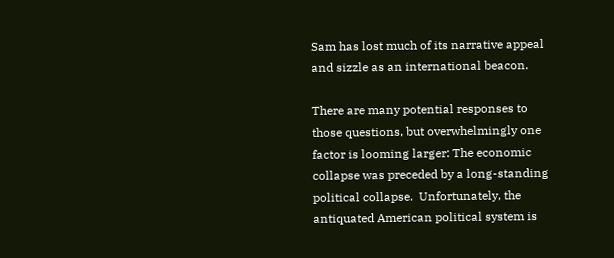Sam has lost much of its narrative appeal and sizzle as an international beacon.

There are many potential responses to those questions, but overwhelmingly one factor is looming larger: The economic collapse was preceded by a long-standing political collapse.  Unfortunately, the antiquated American political system is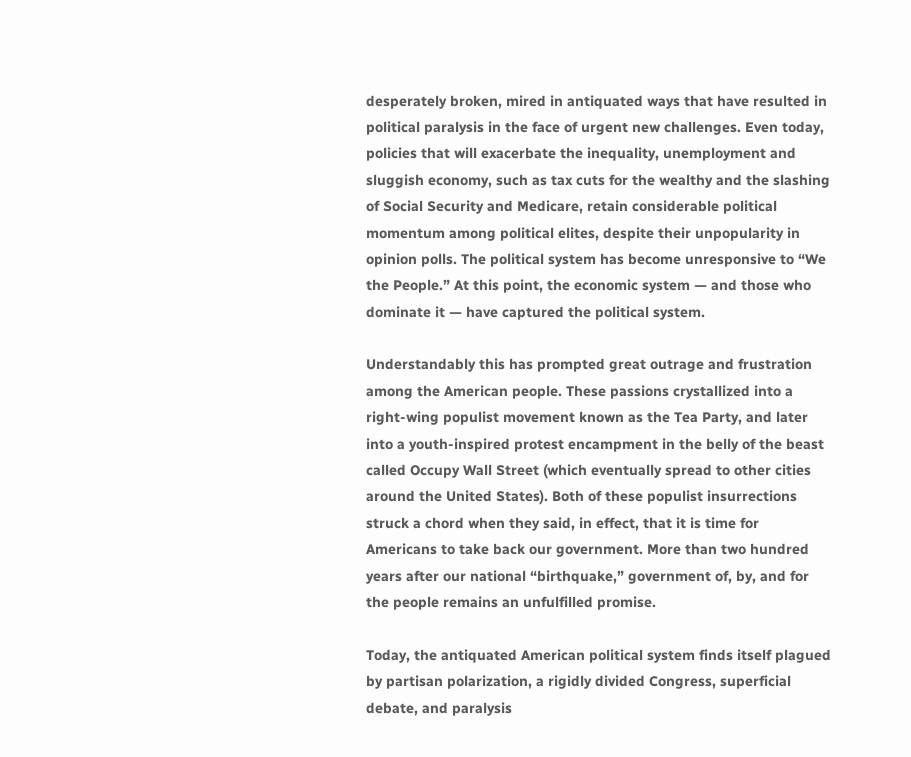desperately broken, mired in antiquated ways that have resulted in political paralysis in the face of urgent new challenges. Even today, policies that will exacerbate the inequality, unemployment and sluggish economy, such as tax cuts for the wealthy and the slashing of Social Security and Medicare, retain considerable political momentum among political elites, despite their unpopularity in opinion polls. The political system has become unresponsive to “We the People.” At this point, the economic system — and those who dominate it — have captured the political system.

Understandably this has prompted great outrage and frustration among the American people. These passions crystallized into a right-wing populist movement known as the Tea Party, and later into a youth-inspired protest encampment in the belly of the beast called Occupy Wall Street (which eventually spread to other cities around the United States). Both of these populist insurrections struck a chord when they said, in effect, that it is time for Americans to take back our government. More than two hundred years after our national “birthquake,” government of, by, and for the people remains an unfulfilled promise.

Today, the antiquated American political system finds itself plagued by partisan polarization, a rigidly divided Congress, superficial debate, and paralysis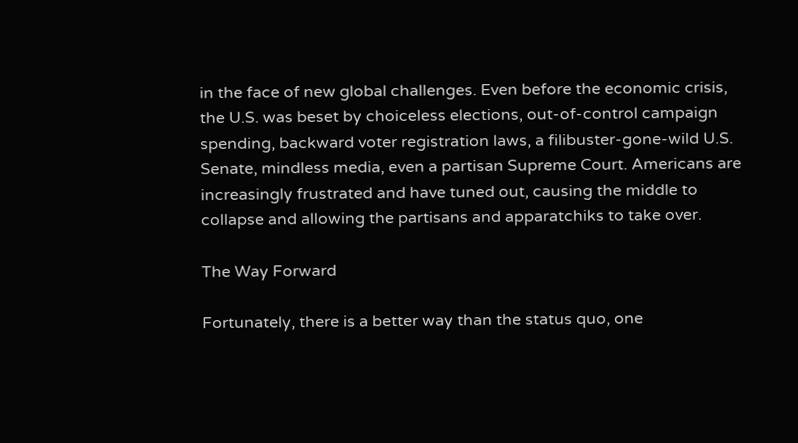in the face of new global challenges. Even before the economic crisis, the U.S. was beset by choiceless elections, out-of-control campaign spending, backward voter registration laws, a filibuster-gone-wild U.S. Senate, mindless media, even a partisan Supreme Court. Americans are increasingly frustrated and have tuned out, causing the middle to collapse and allowing the partisans and apparatchiks to take over.

The Way Forward

Fortunately, there is a better way than the status quo, one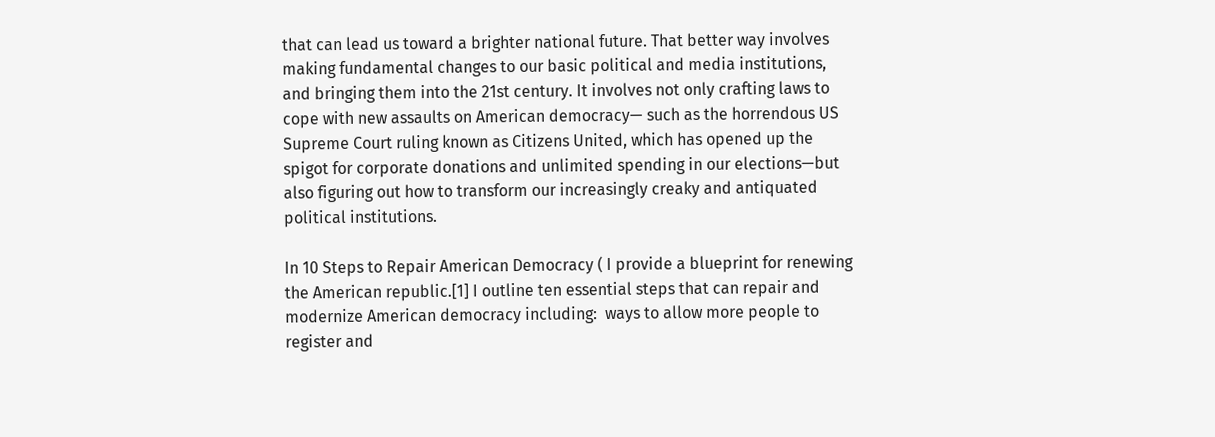that can lead us toward a brighter national future. That better way involves making fundamental changes to our basic political and media institutions, and bringing them into the 21st century. It involves not only crafting laws to cope with new assaults on American democracy— such as the horrendous US Supreme Court ruling known as Citizens United, which has opened up the spigot for corporate donations and unlimited spending in our elections—but also figuring out how to transform our increasingly creaky and antiquated political institutions.

In 10 Steps to Repair American Democracy ( I provide a blueprint for renewing the American republic.[1] I outline ten essential steps that can repair and modernize American democracy including:  ways to allow more people to register and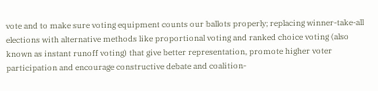vote and to make sure voting equipment counts our ballots properly; replacing winner-take-all elections with alternative methods like proportional voting and ranked choice voting (also known as instant runoff voting) that give better representation, promote higher voter participation and encourage constructive debate and coalition-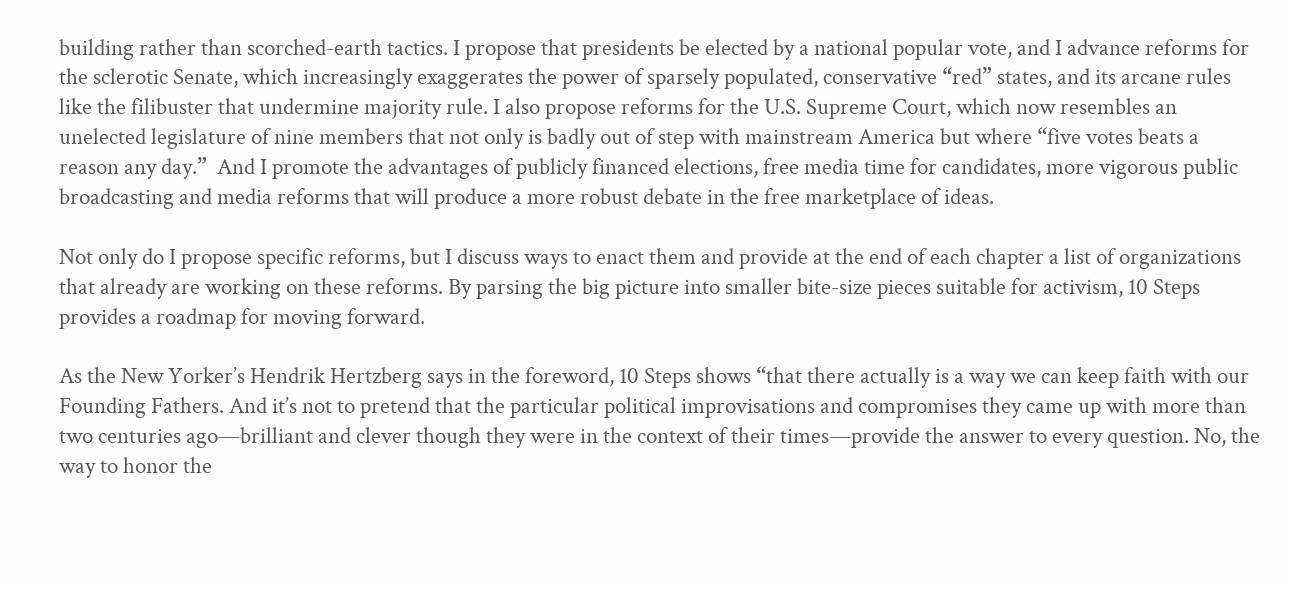building rather than scorched-earth tactics. I propose that presidents be elected by a national popular vote, and I advance reforms for the sclerotic Senate, which increasingly exaggerates the power of sparsely populated, conservative “red” states, and its arcane rules like the filibuster that undermine majority rule. I also propose reforms for the U.S. Supreme Court, which now resembles an unelected legislature of nine members that not only is badly out of step with mainstream America but where “five votes beats a reason any day.”  And I promote the advantages of publicly financed elections, free media time for candidates, more vigorous public broadcasting and media reforms that will produce a more robust debate in the free marketplace of ideas.

Not only do I propose specific reforms, but I discuss ways to enact them and provide at the end of each chapter a list of organizations that already are working on these reforms. By parsing the big picture into smaller bite-size pieces suitable for activism, 10 Steps provides a roadmap for moving forward.

As the New Yorker’s Hendrik Hertzberg says in the foreword, 10 Steps shows “that there actually is a way we can keep faith with our Founding Fathers. And it’s not to pretend that the particular political improvisations and compromises they came up with more than two centuries ago—brilliant and clever though they were in the context of their times—provide the answer to every question. No, the way to honor the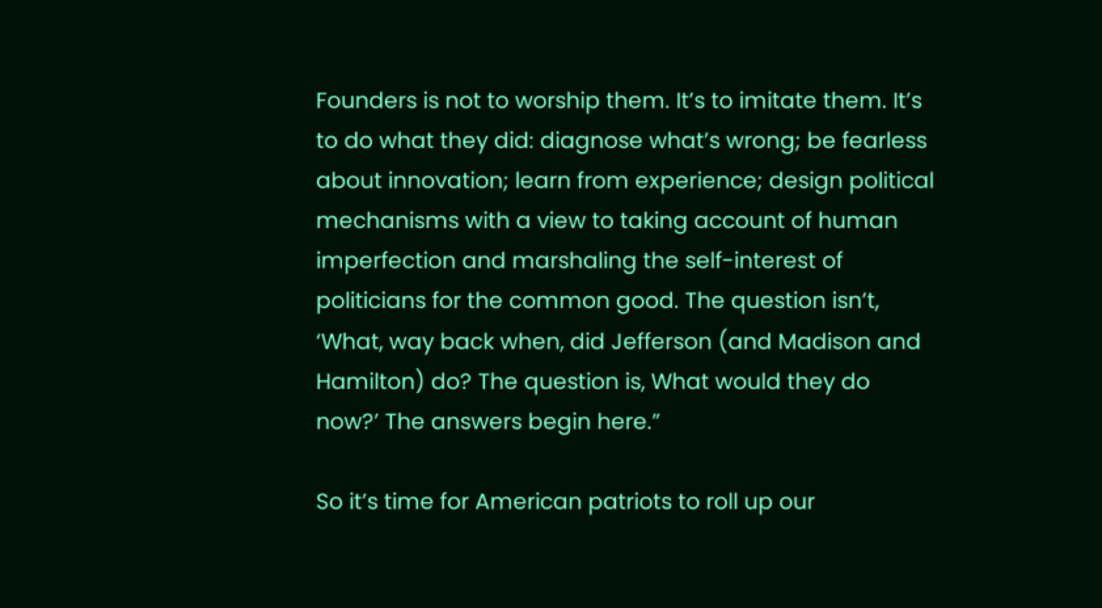Founders is not to worship them. It’s to imitate them. It’s to do what they did: diagnose what’s wrong; be fearless about innovation; learn from experience; design political mechanisms with a view to taking account of human imperfection and marshaling the self-interest of politicians for the common good. The question isn’t, ‘What, way back when, did Jefferson (and Madison and Hamilton) do? The question is, What would they do now?’ The answers begin here.”

So it’s time for American patriots to roll up our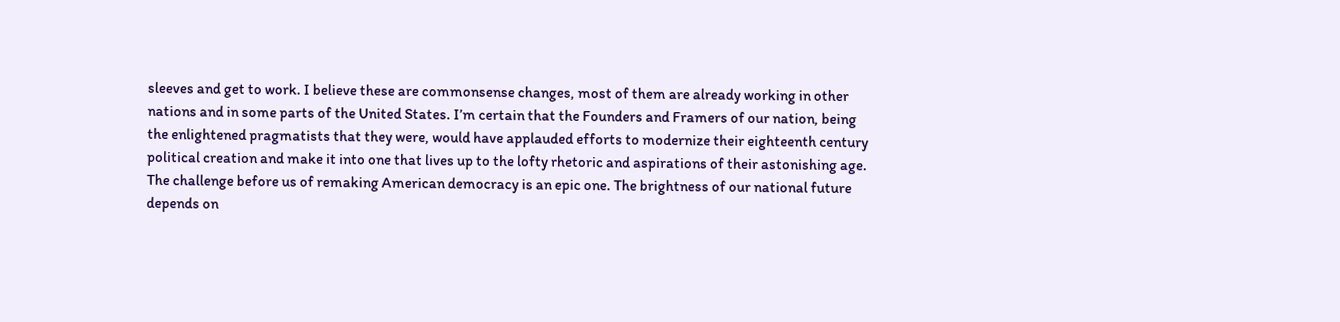sleeves and get to work. I believe these are commonsense changes, most of them are already working in other nations and in some parts of the United States. I’m certain that the Founders and Framers of our nation, being the enlightened pragmatists that they were, would have applauded efforts to modernize their eighteenth century political creation and make it into one that lives up to the lofty rhetoric and aspirations of their astonishing age.  The challenge before us of remaking American democracy is an epic one. The brightness of our national future depends on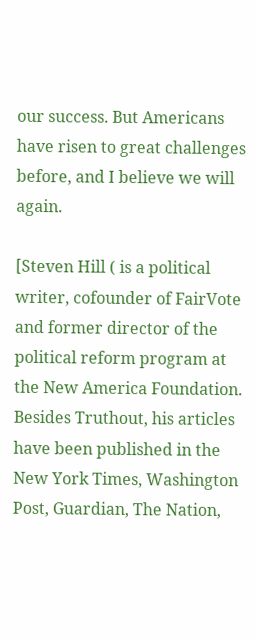our success. But Americans have risen to great challenges before, and I believe we will again.

[Steven Hill ( is a political writer, cofounder of FairVote and former director of the political reform program at the New America Foundation. Besides Truthout, his articles have been published in the New York Times, Washington Post, Guardian, The Nation,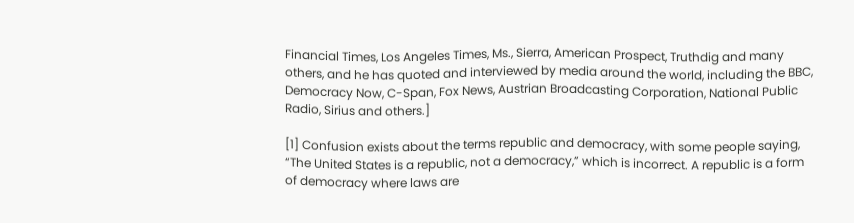Financial Times, Los Angeles Times, Ms., Sierra, American Prospect, Truthdig and many others, and he has quoted and interviewed by media around the world, including the BBC, Democracy Now, C-Span, Fox News, Austrian Broadcasting Corporation, National Public Radio, Sirius and others.]

[1] Confusion exists about the terms republic and democracy, with some people saying, “The United States is a republic, not a democracy,” which is incorrect. A republic is a form of democracy where laws are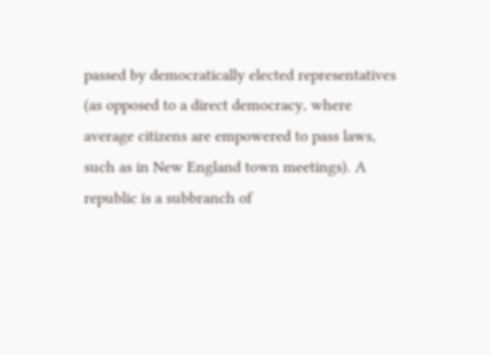passed by democratically elected representatives (as opposed to a direct democracy, where average citizens are empowered to pass laws, such as in New England town meetings). A republic is a subbranch of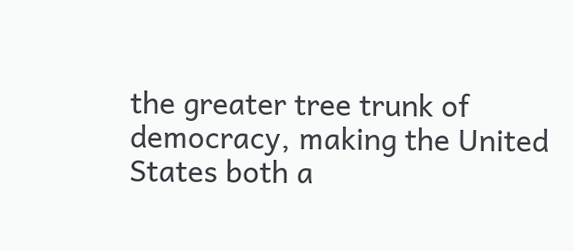the greater tree trunk of democracy, making the United States both a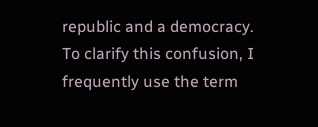republic and a democracy. To clarify this confusion, I frequently use the term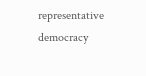representative democracy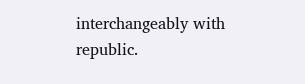interchangeably with republic.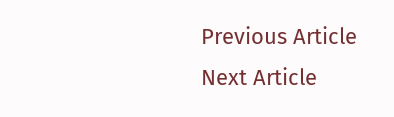Previous Article
Next Article